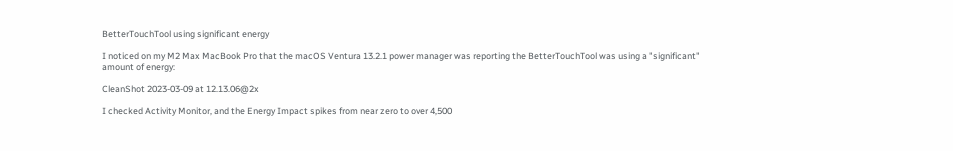BetterTouchTool using significant energy

I noticed on my M2 Max MacBook Pro that the macOS Ventura 13.2.1 power manager was reporting the BetterTouchTool was using a "significant" amount of energy:

CleanShot 2023-03-09 at 12.13.06@2x

I checked Activity Monitor, and the Energy Impact spikes from near zero to over 4,500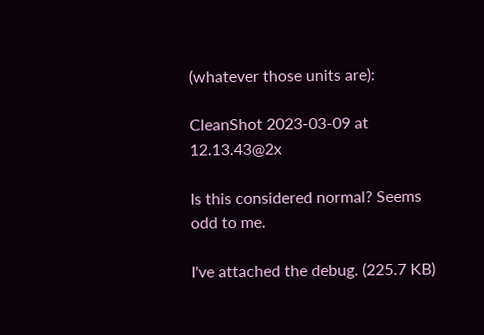(whatever those units are):

CleanShot 2023-03-09 at 12.13.43@2x

Is this considered normal? Seems odd to me.

I've attached the debug. (225.7 KB)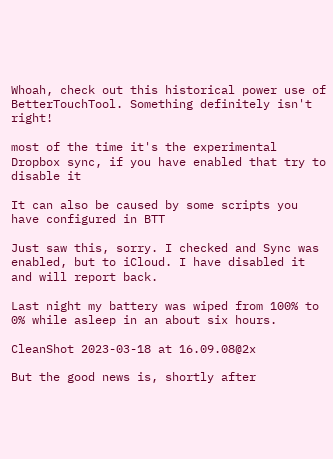Whoah, check out this historical power use of BetterTouchTool. Something definitely isn't right!

most of the time it's the experimental Dropbox sync, if you have enabled that try to disable it

It can also be caused by some scripts you have configured in BTT

Just saw this, sorry. I checked and Sync was enabled, but to iCloud. I have disabled it and will report back.

Last night my battery was wiped from 100% to 0% while asleep in an about six hours.

CleanShot 2023-03-18 at 16.09.08@2x

But the good news is, shortly after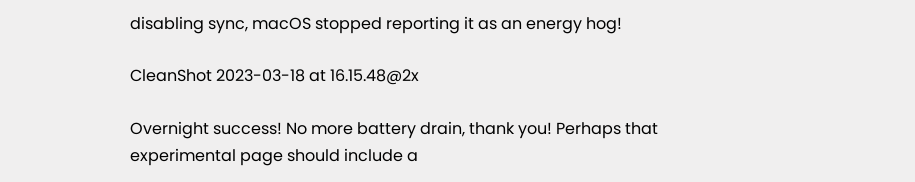disabling sync, macOS stopped reporting it as an energy hog!

CleanShot 2023-03-18 at 16.15.48@2x

Overnight success! No more battery drain, thank you! Perhaps that experimental page should include a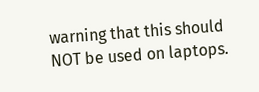warning that this should NOT be used on laptops.